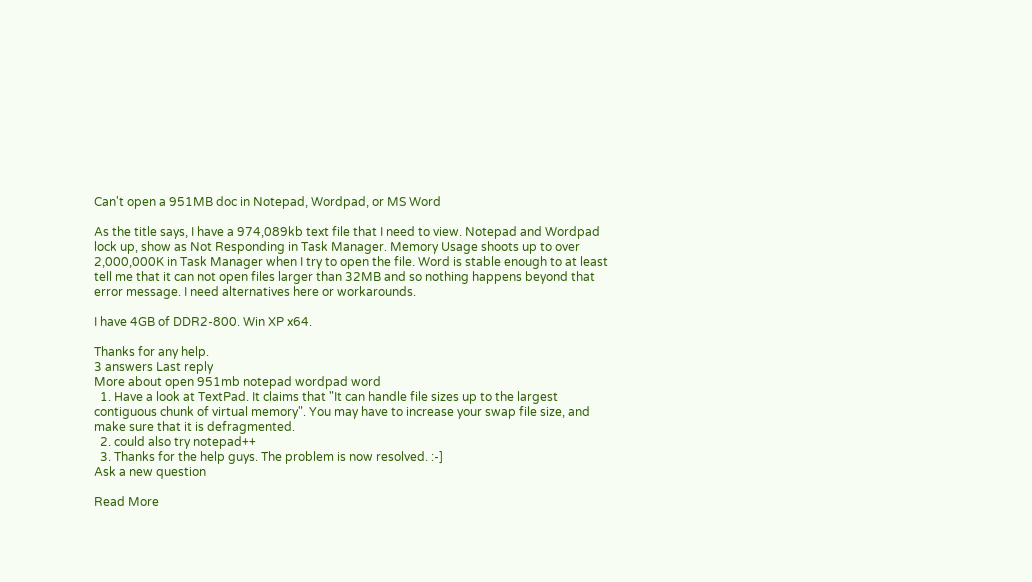Can't open a 951MB doc in Notepad, Wordpad, or MS Word

As the title says, I have a 974,089kb text file that I need to view. Notepad and Wordpad lock up, show as Not Responding in Task Manager. Memory Usage shoots up to over 2,000,000K in Task Manager when I try to open the file. Word is stable enough to at least tell me that it can not open files larger than 32MB and so nothing happens beyond that error message. I need alternatives here or workarounds.

I have 4GB of DDR2-800. Win XP x64.

Thanks for any help.
3 answers Last reply
More about open 951mb notepad wordpad word
  1. Have a look at TextPad. It claims that "It can handle file sizes up to the largest contiguous chunk of virtual memory". You may have to increase your swap file size, and make sure that it is defragmented.
  2. could also try notepad++
  3. Thanks for the help guys. The problem is now resolved. :-]
Ask a new question

Read More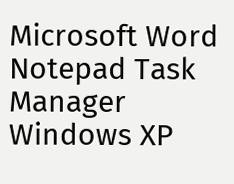Microsoft Word Notepad Task Manager Windows XP